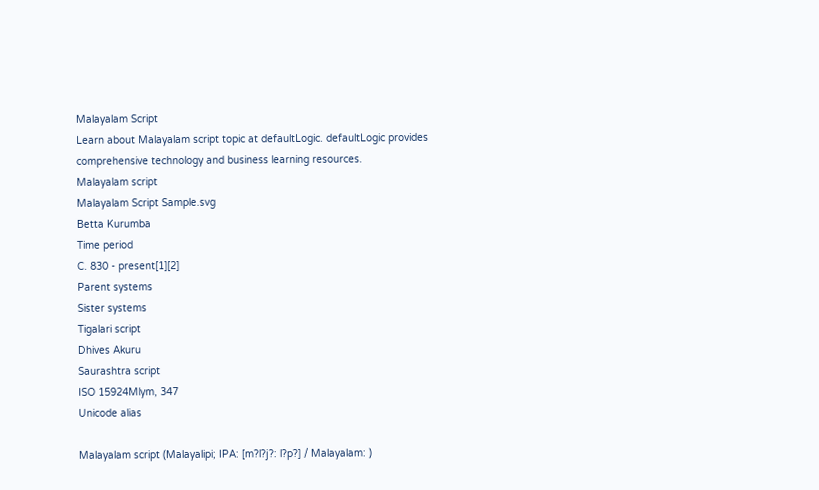Malayalam Script
Learn about Malayalam script topic at defaultLogic. defaultLogic provides comprehensive technology and business learning resources.
Malayalam script
Malayalam Script Sample.svg
Betta Kurumba
Time period
C. 830 - present[1][2]
Parent systems
Sister systems
Tigalari script
Dhives Akuru
Saurashtra script
ISO 15924Mlym, 347
Unicode alias

Malayalam script (Malayalipi; IPA: [m?l?j?: l?p?] / Malayalam: )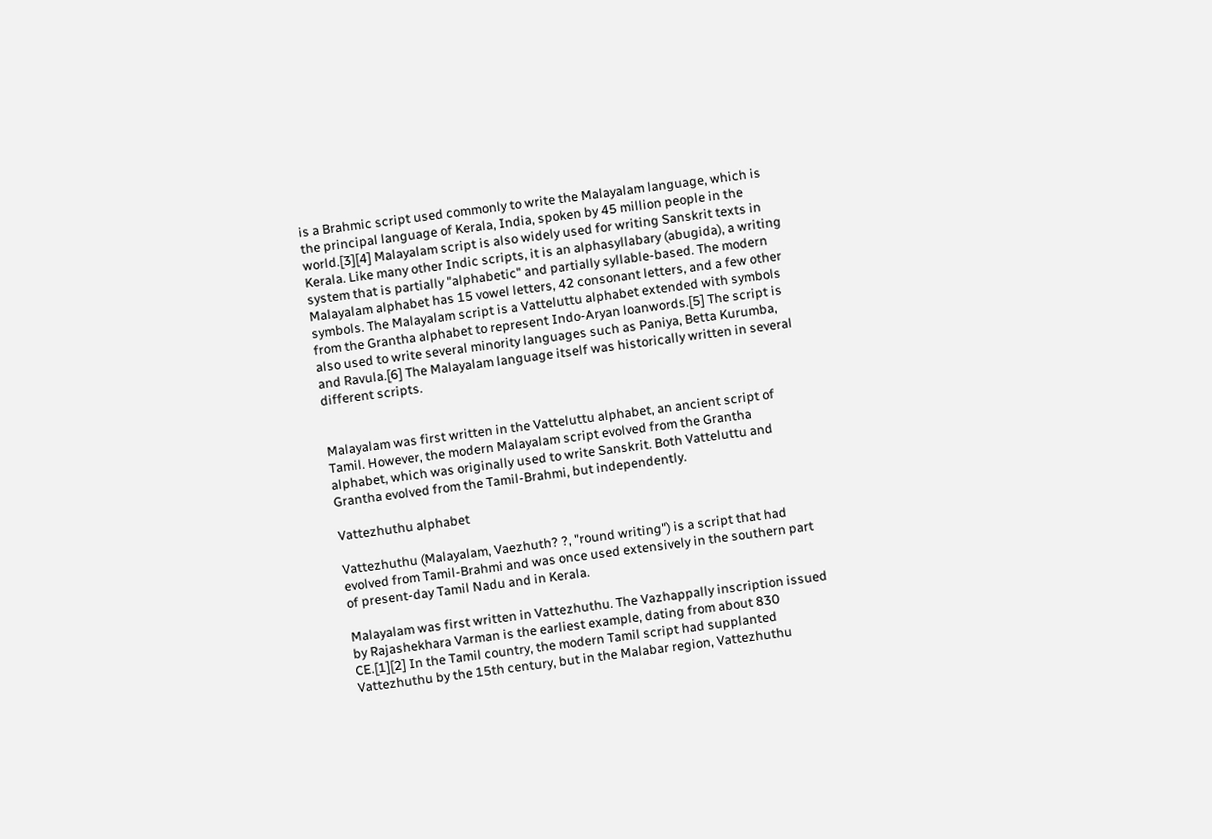is a Brahmic script used commonly to write the Malayalam language, which is the principal language of Kerala, India, spoken by 45 million people in the world.[3][4] Malayalam script is also widely used for writing Sanskrit texts in Kerala. Like many other Indic scripts, it is an alphasyllabary (abugida), a writing system that is partially "alphabetic" and partially syllable-based. The modern Malayalam alphabet has 15 vowel letters, 42 consonant letters, and a few other symbols. The Malayalam script is a Vatteluttu alphabet extended with symbols from the Grantha alphabet to represent Indo-Aryan loanwords.[5] The script is also used to write several minority languages such as Paniya, Betta Kurumba, and Ravula.[6] The Malayalam language itself was historically written in several different scripts.


Malayalam was first written in the Vatteluttu alphabet, an ancient script of Tamil. However, the modern Malayalam script evolved from the Grantha alphabet, which was originally used to write Sanskrit. Both Vatteluttu and Grantha evolved from the Tamil-Brahmi, but independently.

Vattezhuthu alphabet

Vattezhuthu (Malayalam, Vaezhuth? ?, "round writing") is a script that had evolved from Tamil-Brahmi and was once used extensively in the southern part of present-day Tamil Nadu and in Kerala.

Malayalam was first written in Vattezhuthu. The Vazhappally inscription issued by Rajashekhara Varman is the earliest example, dating from about 830 CE.[1][2] In the Tamil country, the modern Tamil script had supplanted Vattezhuthu by the 15th century, but in the Malabar region, Vattezhuthu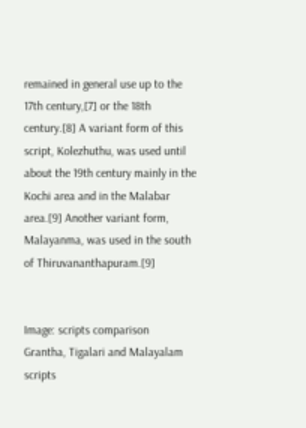remained in general use up to the 17th century,[7] or the 18th century.[8] A variant form of this script, Kolezhuthu, was used until about the 19th century mainly in the Kochi area and in the Malabar area.[9] Another variant form, Malayanma, was used in the south of Thiruvananthapuram.[9]


Image: scripts comparison
Grantha, Tigalari and Malayalam scripts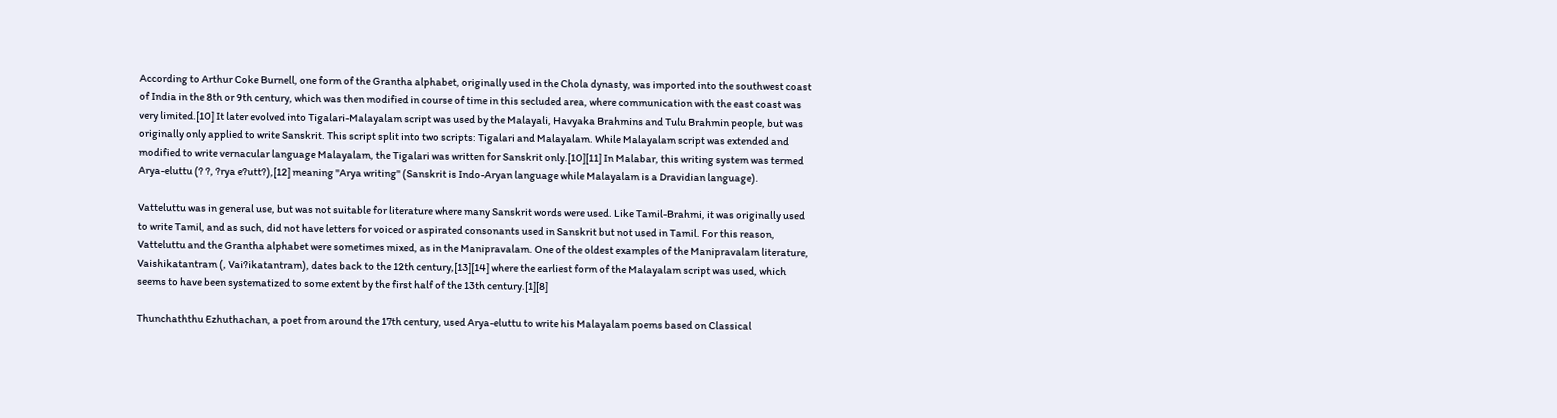According to Arthur Coke Burnell, one form of the Grantha alphabet, originally used in the Chola dynasty, was imported into the southwest coast of India in the 8th or 9th century, which was then modified in course of time in this secluded area, where communication with the east coast was very limited.[10] It later evolved into Tigalari-Malayalam script was used by the Malayali, Havyaka Brahmins and Tulu Brahmin people, but was originally only applied to write Sanskrit. This script split into two scripts: Tigalari and Malayalam. While Malayalam script was extended and modified to write vernacular language Malayalam, the Tigalari was written for Sanskrit only.[10][11] In Malabar, this writing system was termed Arya-eluttu (? ?, ?rya e?utt?),[12] meaning "Arya writing" (Sanskrit is Indo-Aryan language while Malayalam is a Dravidian language).

Vatteluttu was in general use, but was not suitable for literature where many Sanskrit words were used. Like Tamil-Brahmi, it was originally used to write Tamil, and as such, did not have letters for voiced or aspirated consonants used in Sanskrit but not used in Tamil. For this reason, Vatteluttu and the Grantha alphabet were sometimes mixed, as in the Manipravalam. One of the oldest examples of the Manipravalam literature, Vaishikatantram (, Vai?ikatantram), dates back to the 12th century,[13][14] where the earliest form of the Malayalam script was used, which seems to have been systematized to some extent by the first half of the 13th century.[1][8]

Thunchaththu Ezhuthachan, a poet from around the 17th century, used Arya-eluttu to write his Malayalam poems based on Classical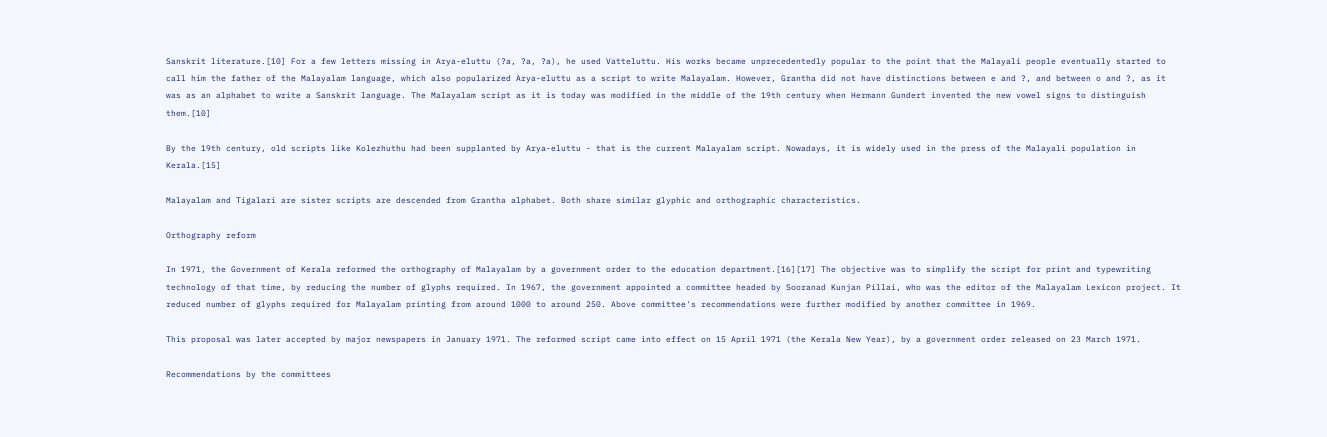Sanskrit literature.[10] For a few letters missing in Arya-eluttu (?a, ?a, ?a), he used Vatteluttu. His works became unprecedentedly popular to the point that the Malayali people eventually started to call him the father of the Malayalam language, which also popularized Arya-eluttu as a script to write Malayalam. However, Grantha did not have distinctions between e and ?, and between o and ?, as it was as an alphabet to write a Sanskrit language. The Malayalam script as it is today was modified in the middle of the 19th century when Hermann Gundert invented the new vowel signs to distinguish them.[10]

By the 19th century, old scripts like Kolezhuthu had been supplanted by Arya-eluttu - that is the current Malayalam script. Nowadays, it is widely used in the press of the Malayali population in Kerala.[15]

Malayalam and Tigalari are sister scripts are descended from Grantha alphabet. Both share similar glyphic and orthographic characteristics.

Orthography reform

In 1971, the Government of Kerala reformed the orthography of Malayalam by a government order to the education department.[16][17] The objective was to simplify the script for print and typewriting technology of that time, by reducing the number of glyphs required. In 1967, the government appointed a committee headed by Sooranad Kunjan Pillai, who was the editor of the Malayalam Lexicon project. It reduced number of glyphs required for Malayalam printing from around 1000 to around 250. Above committee's recommendations were further modified by another committee in 1969.

This proposal was later accepted by major newspapers in January 1971. The reformed script came into effect on 15 April 1971 (the Kerala New Year), by a government order released on 23 March 1971.

Recommendations by the committees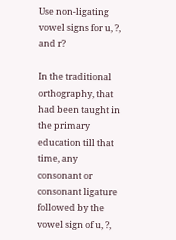Use non-ligating vowel signs for u, ?, and r?

In the traditional orthography, that had been taught in the primary education till that time, any consonant or consonant ligature followed by the vowel sign of u, ?,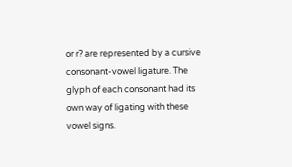or r? are represented by a cursive consonant-vowel ligature. The glyph of each consonant had its own way of ligating with these vowel signs.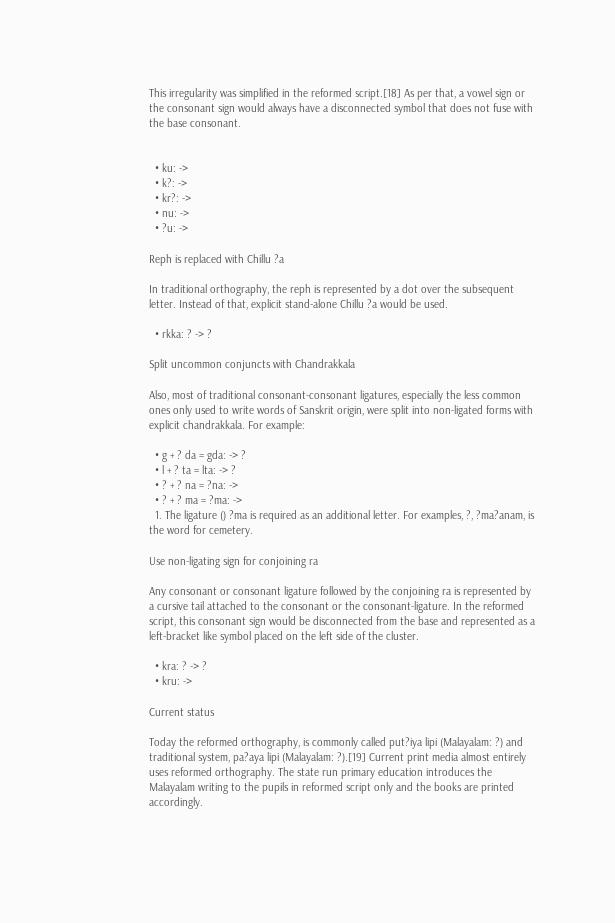This irregularity was simplified in the reformed script.[18] As per that, a vowel sign or the consonant sign would always have a disconnected symbol that does not fuse with the base consonant.


  • ku: ->
  • k?: ->
  • kr?: ->
  • nu: ->
  • ?u: ->

Reph is replaced with Chillu ?a

In traditional orthography, the reph is represented by a dot over the subsequent letter. Instead of that, explicit stand-alone Chillu ?a would be used.

  • rkka: ? -> ?

Split uncommon conjuncts with Chandrakkala

Also, most of traditional consonant-consonant ligatures, especially the less common ones only used to write words of Sanskrit origin, were split into non-ligated forms with explicit chandrakkala. For example:

  • g + ? da = gda: -> ?
  • l + ? ta = lta: -> ?
  • ? + ? na = ?na: ->
  • ? + ? ma = ?ma: ->
  1. The ligature () ?ma is required as an additional letter. For examples, ?, ?ma?anam, is the word for cemetery.

Use non-ligating sign for conjoining ra

Any consonant or consonant ligature followed by the conjoining ra is represented by a cursive tail attached to the consonant or the consonant-ligature. In the reformed script, this consonant sign would be disconnected from the base and represented as a left-bracket like symbol placed on the left side of the cluster.

  • kra: ? -> ?
  • kru: ->

Current status

Today the reformed orthography, is commonly called put?iya lipi (Malayalam: ?) and traditional system, pa?aya lipi (Malayalam: ?).[19] Current print media almost entirely uses reformed orthography. The state run primary education introduces the Malayalam writing to the pupils in reformed script only and the books are printed accordingly.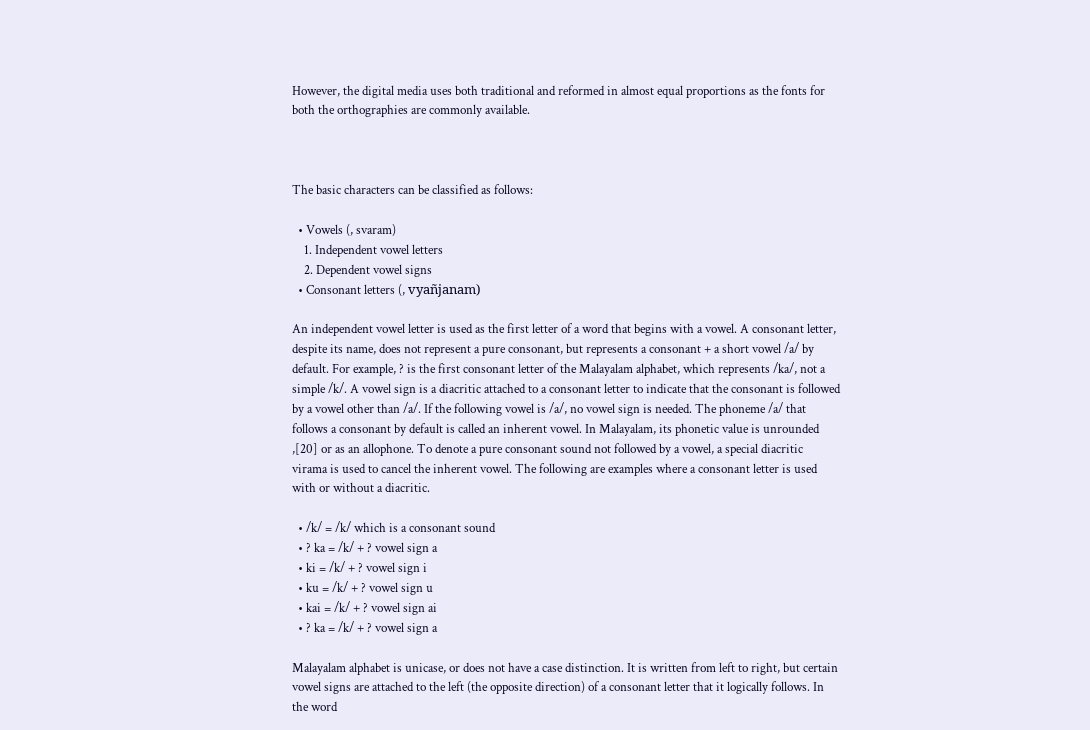However, the digital media uses both traditional and reformed in almost equal proportions as the fonts for both the orthographies are commonly available.



The basic characters can be classified as follows:

  • Vowels (, svaram)
    1. Independent vowel letters
    2. Dependent vowel signs
  • Consonant letters (, vyañjanam)

An independent vowel letter is used as the first letter of a word that begins with a vowel. A consonant letter, despite its name, does not represent a pure consonant, but represents a consonant + a short vowel /a/ by default. For example, ? is the first consonant letter of the Malayalam alphabet, which represents /ka/, not a simple /k/. A vowel sign is a diacritic attached to a consonant letter to indicate that the consonant is followed by a vowel other than /a/. If the following vowel is /a/, no vowel sign is needed. The phoneme /a/ that follows a consonant by default is called an inherent vowel. In Malayalam, its phonetic value is unrounded ,[20] or as an allophone. To denote a pure consonant sound not followed by a vowel, a special diacritic virama is used to cancel the inherent vowel. The following are examples where a consonant letter is used with or without a diacritic.

  • /k/ = /k/ which is a consonant sound
  • ? ka = /k/ + ? vowel sign a
  • ki = /k/ + ? vowel sign i
  • ku = /k/ + ? vowel sign u
  • kai = /k/ + ? vowel sign ai
  • ? ka = /k/ + ? vowel sign a

Malayalam alphabet is unicase, or does not have a case distinction. It is written from left to right, but certain vowel signs are attached to the left (the opposite direction) of a consonant letter that it logically follows. In the word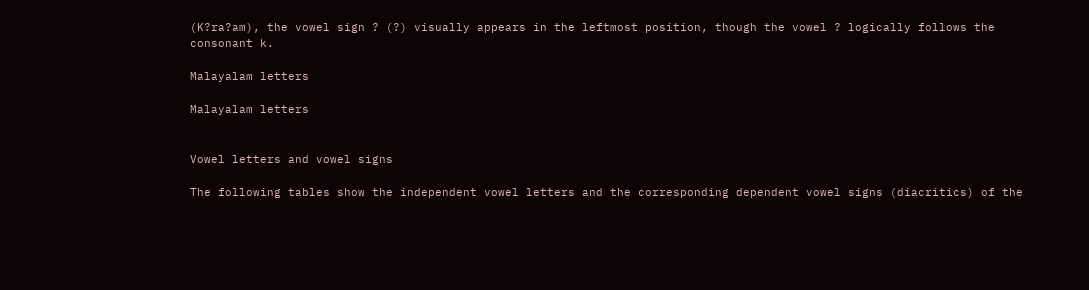(K?ra?am), the vowel sign ? (?) visually appears in the leftmost position, though the vowel ? logically follows the consonant k.

Malayalam letters

Malayalam letters


Vowel letters and vowel signs

The following tables show the independent vowel letters and the corresponding dependent vowel signs (diacritics) of the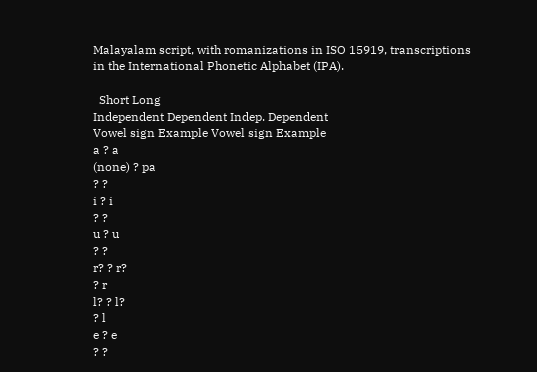Malayalam script, with romanizations in ISO 15919, transcriptions in the International Phonetic Alphabet (IPA).

  Short Long
Independent Dependent Indep. Dependent
Vowel sign Example Vowel sign Example
a ? a
(none) ? pa
? ?
i ? i
? ?
u ? u
? ?
r? ? r?
? r
l? ? l?
? l
e ? e
? ?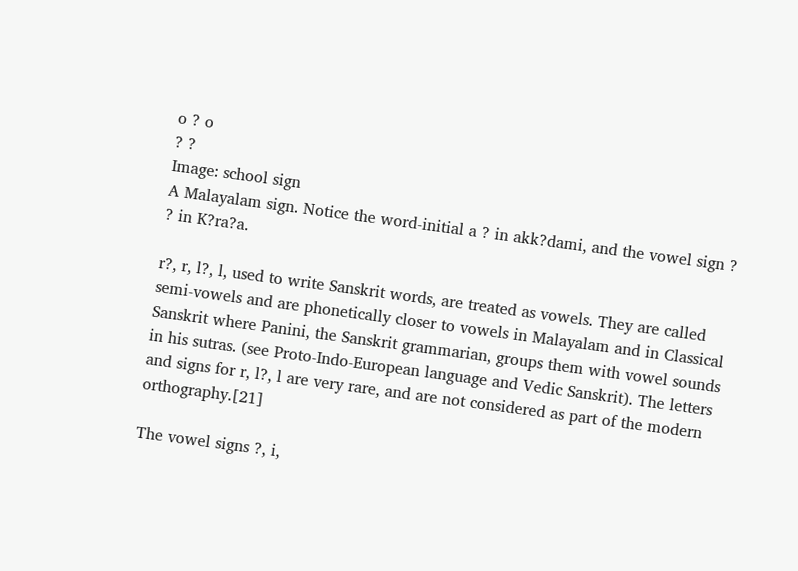o ? o
? ?
Image: school sign
A Malayalam sign. Notice the word-initial a ? in akk?dami, and the vowel sign ? ? in K?ra?a.

r?, r, l?, l, used to write Sanskrit words, are treated as vowels. They are called semi-vowels and are phonetically closer to vowels in Malayalam and in Classical Sanskrit where Panini, the Sanskrit grammarian, groups them with vowel sounds in his sutras. (see Proto-Indo-European language and Vedic Sanskrit). The letters and signs for r, l?, l are very rare, and are not considered as part of the modern orthography.[21]

The vowel signs ?, i,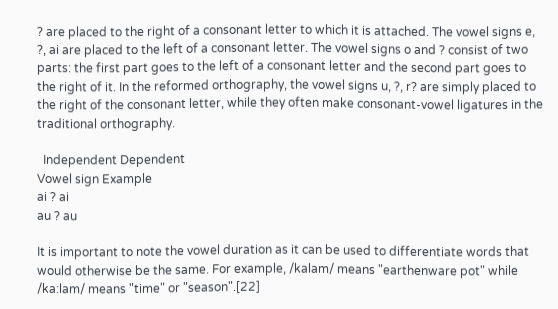? are placed to the right of a consonant letter to which it is attached. The vowel signs e, ?, ai are placed to the left of a consonant letter. The vowel signs o and ? consist of two parts: the first part goes to the left of a consonant letter and the second part goes to the right of it. In the reformed orthography, the vowel signs u, ?, r? are simply placed to the right of the consonant letter, while they often make consonant-vowel ligatures in the traditional orthography.

  Independent Dependent
Vowel sign Example
ai ? ai
au ? au

It is important to note the vowel duration as it can be used to differentiate words that would otherwise be the same. For example, /kalam/ means "earthenware pot" while /ka:lam/ means "time" or "season".[22]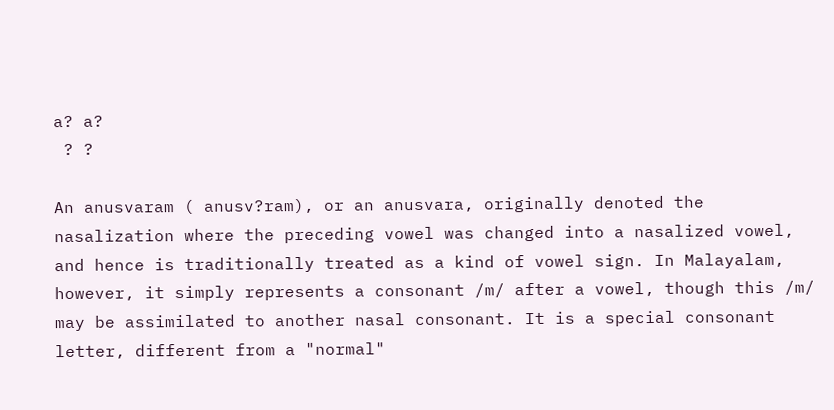a? a?
 ? ?

An anusvaram ( anusv?ram), or an anusvara, originally denoted the nasalization where the preceding vowel was changed into a nasalized vowel, and hence is traditionally treated as a kind of vowel sign. In Malayalam, however, it simply represents a consonant /m/ after a vowel, though this /m/ may be assimilated to another nasal consonant. It is a special consonant letter, different from a "normal"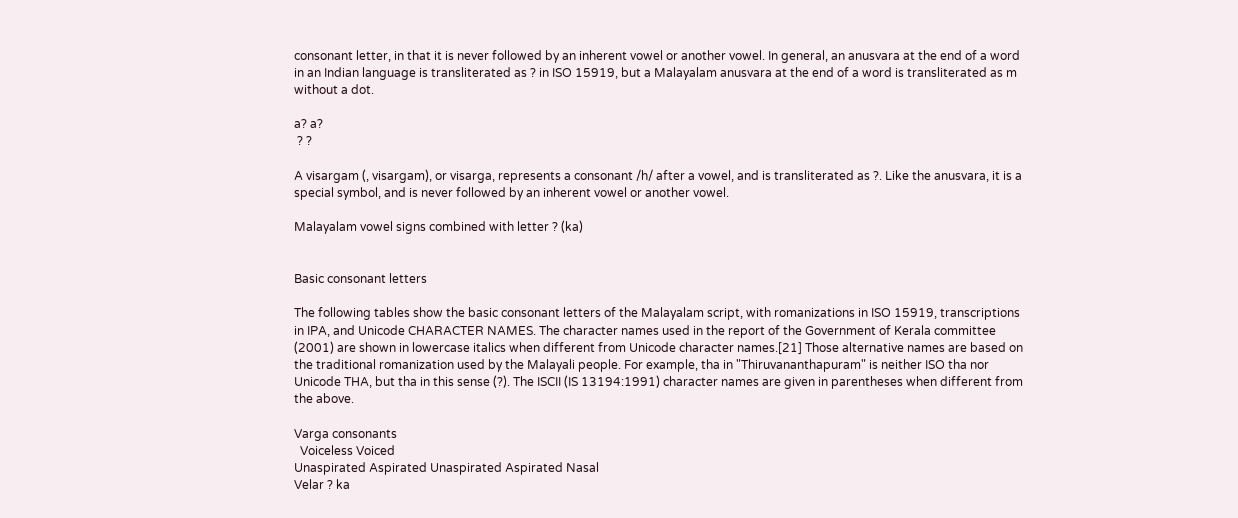consonant letter, in that it is never followed by an inherent vowel or another vowel. In general, an anusvara at the end of a word in an Indian language is transliterated as ? in ISO 15919, but a Malayalam anusvara at the end of a word is transliterated as m without a dot.

a? a?
 ? ?

A visargam (, visargam), or visarga, represents a consonant /h/ after a vowel, and is transliterated as ?. Like the anusvara, it is a special symbol, and is never followed by an inherent vowel or another vowel.

Malayalam vowel signs combined with letter ? (ka)


Basic consonant letters

The following tables show the basic consonant letters of the Malayalam script, with romanizations in ISO 15919, transcriptions in IPA, and Unicode CHARACTER NAMES. The character names used in the report of the Government of Kerala committee (2001) are shown in lowercase italics when different from Unicode character names.[21] Those alternative names are based on the traditional romanization used by the Malayali people. For example, tha in "Thiruvananthapuram" is neither ISO tha nor Unicode THA, but tha in this sense (?). The ISCII (IS 13194:1991) character names are given in parentheses when different from the above.

Varga consonants
  Voiceless Voiced
Unaspirated Aspirated Unaspirated Aspirated Nasal
Velar ? ka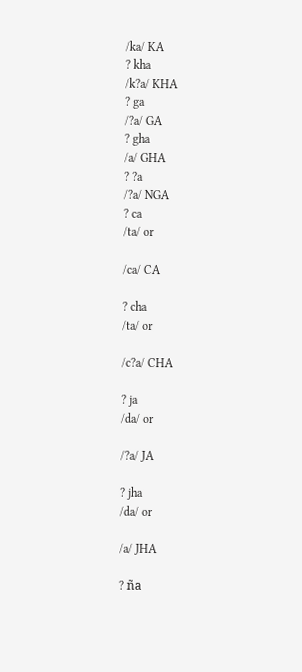/ka/ KA
? kha
/k?a/ KHA
? ga
/?a/ GA
? gha
/a/ GHA
? ?a
/?a/ NGA
? ca
/ta/ or

/ca/ CA

? cha
/ta/ or

/c?a/ CHA

? ja
/da/ or

/?a/ JA

? jha
/da/ or

/a/ JHA

? ña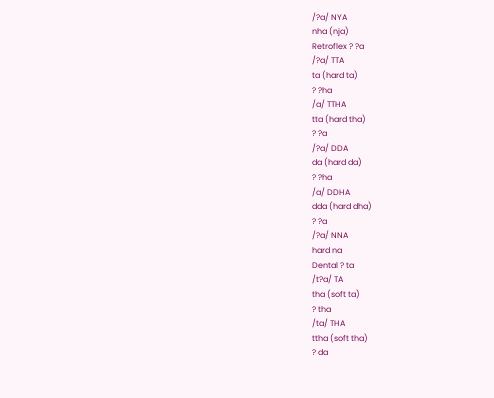/?a/ NYA
nha (nja)
Retroflex ? ?a
/?a/ TTA
ta (hard ta)
? ?ha
/a/ TTHA
tta (hard tha)
? ?a
/?a/ DDA
da (hard da)
? ?ha
/a/ DDHA
dda (hard dha)
? ?a
/?a/ NNA
hard na
Dental ? ta
/t?a/ TA
tha (soft ta)
? tha
/ta/ THA
ttha (soft tha)
? da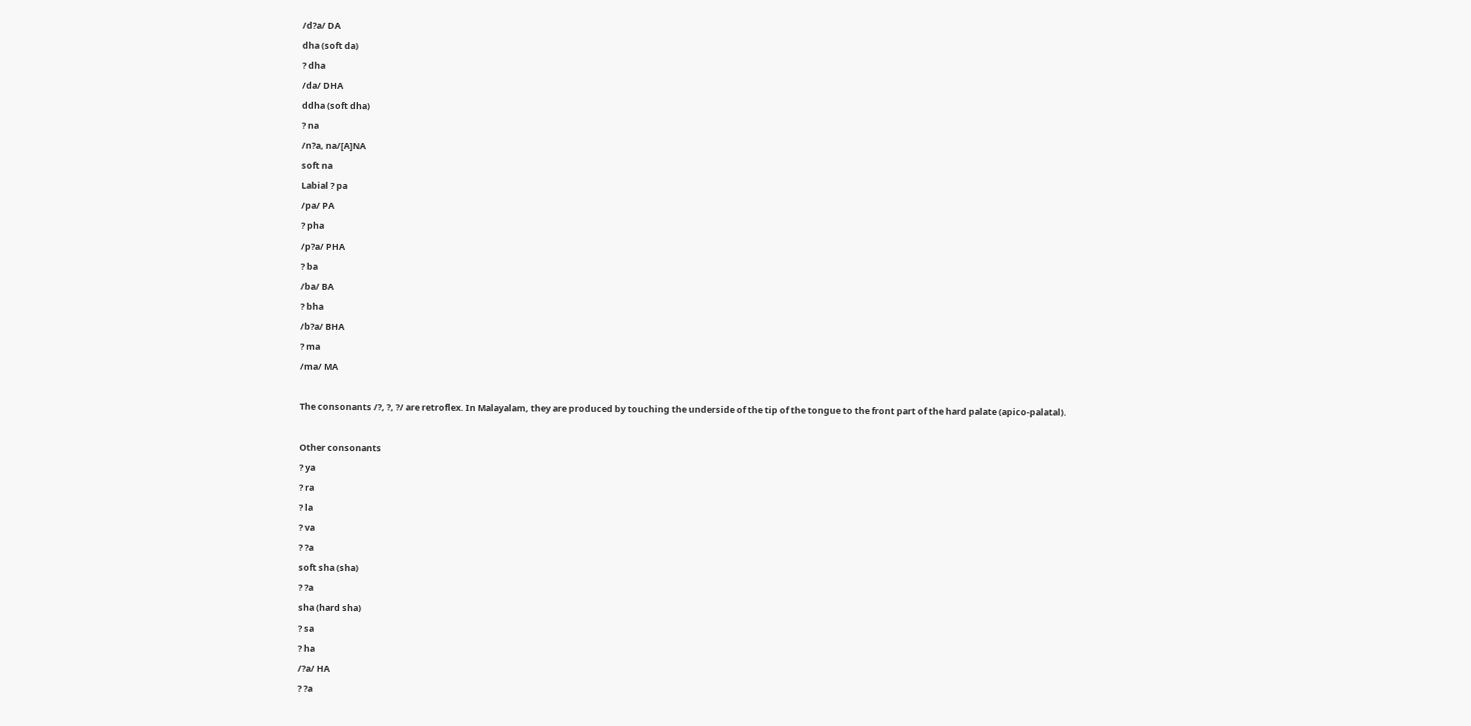/d?a/ DA
dha (soft da)
? dha
/da/ DHA
ddha (soft dha)
? na
/n?a, na/[A]NA
soft na
Labial ? pa
/pa/ PA
? pha
/p?a/ PHA
? ba
/ba/ BA
? bha
/b?a/ BHA
? ma
/ma/ MA

The consonants /?, ?, ?/ are retroflex. In Malayalam, they are produced by touching the underside of the tip of the tongue to the front part of the hard palate (apico-palatal).

Other consonants
? ya
? ra
? la
? va
? ?a
soft sha (sha)
? ?a
sha (hard sha)
? sa
? ha
/?a/ HA
? ?a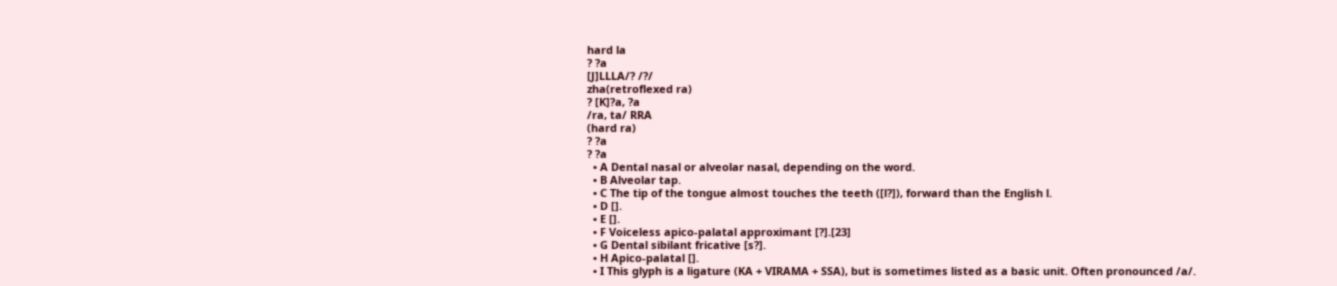hard la
? ?a
[J]LLLA/? /?/
zha(retroflexed ra)
? [K]?a, ?a
/ra, ta/ RRA
(hard ra)
? ?a
? ?a
  • A Dental nasal or alveolar nasal, depending on the word.
  • B Alveolar tap.
  • C The tip of the tongue almost touches the teeth ([l?]), forward than the English l.
  • D [].
  • E [].
  • F Voiceless apico-palatal approximant [?].[23]
  • G Dental sibilant fricative [s?].
  • H Apico-palatal [].
  • I This glyph is a ligature (KA + VIRAMA + SSA), but is sometimes listed as a basic unit. Often pronounced /a/.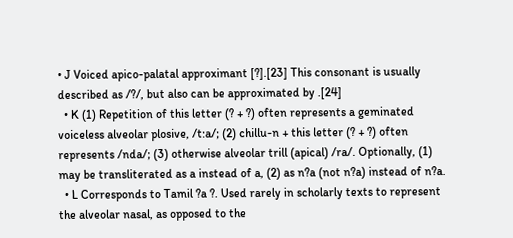• J Voiced apico-palatal approximant [?].[23] This consonant is usually described as /?/, but also can be approximated by .[24]
  • K (1) Repetition of this letter (? + ?) often represents a geminated voiceless alveolar plosive, /t:a/; (2) chillu-n + this letter (? + ?) often represents /nda/; (3) otherwise alveolar trill (apical) /ra/. Optionally, (1) may be transliterated as a instead of a, (2) as n?a (not n?a) instead of n?a.
  • L Corresponds to Tamil ?a ?. Used rarely in scholarly texts to represent the alveolar nasal, as opposed to the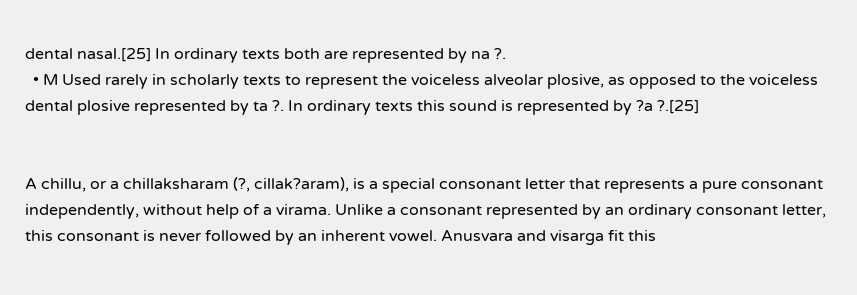dental nasal.[25] In ordinary texts both are represented by na ?.
  • M Used rarely in scholarly texts to represent the voiceless alveolar plosive, as opposed to the voiceless dental plosive represented by ta ?. In ordinary texts this sound is represented by ?a ?.[25]


A chillu, or a chillaksharam (?, cillak?aram), is a special consonant letter that represents a pure consonant independently, without help of a virama. Unlike a consonant represented by an ordinary consonant letter, this consonant is never followed by an inherent vowel. Anusvara and visarga fit this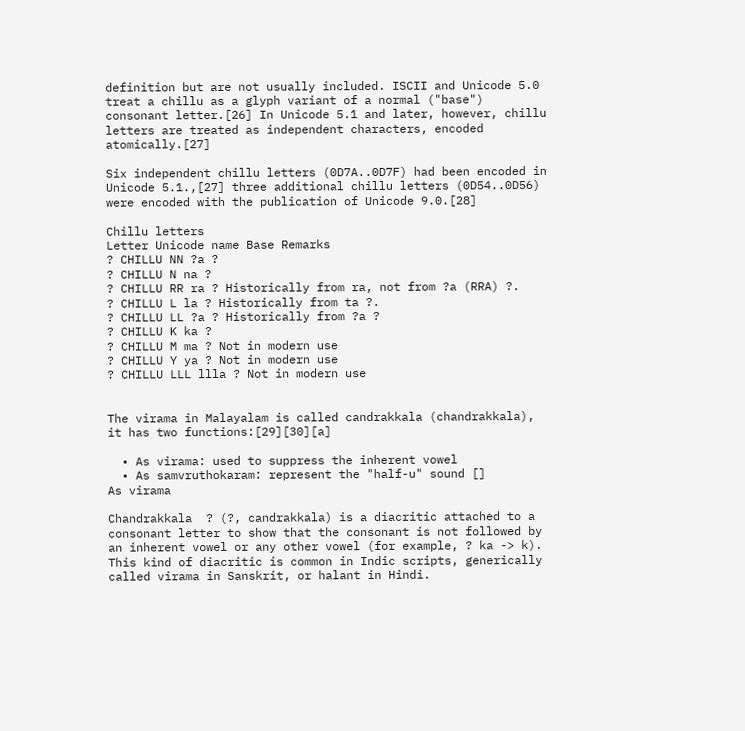definition but are not usually included. ISCII and Unicode 5.0 treat a chillu as a glyph variant of a normal ("base") consonant letter.[26] In Unicode 5.1 and later, however, chillu letters are treated as independent characters, encoded atomically.[27]

Six independent chillu letters (0D7A..0D7F) had been encoded in Unicode 5.1.,[27] three additional chillu letters (0D54..0D56) were encoded with the publication of Unicode 9.0.[28]

Chillu letters
Letter Unicode name Base Remarks
? CHILLU NN ?a ?
? CHILLU N na ?
? CHILLU RR ra ? Historically from ra, not from ?a (RRA) ?.
? CHILLU L la ? Historically from ta ?.
? CHILLU LL ?a ? Historically from ?a ?
? CHILLU K ka ?
? CHILLU M ma ? Not in modern use
? CHILLU Y ya ? Not in modern use
? CHILLU LLL llla ? Not in modern use


The virama in Malayalam is called candrakkala (chandrakkala), it has two functions:[29][30][a]

  • As virama: used to suppress the inherent vowel
  • As samvruthokaram: represent the "half-u" sound []
As virama

Chandrakkala  ? (?, candrakkala) is a diacritic attached to a consonant letter to show that the consonant is not followed by an inherent vowel or any other vowel (for example, ? ka -> k). This kind of diacritic is common in Indic scripts, generically called virama in Sanskrit, or halant in Hindi.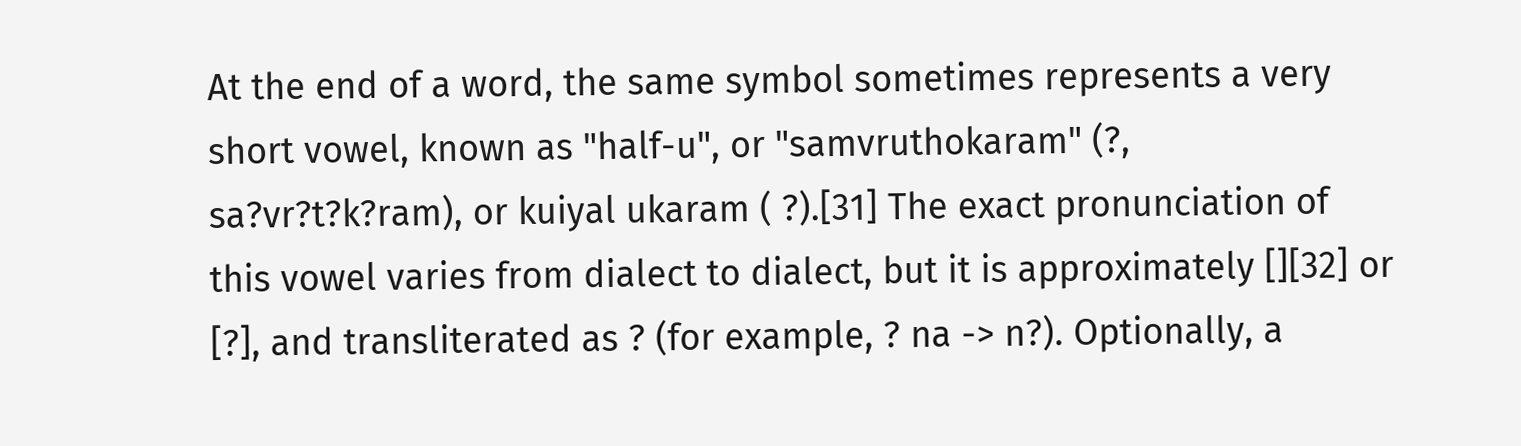At the end of a word, the same symbol sometimes represents a very short vowel, known as "half-u", or "samvruthokaram" (?, sa?vr?t?k?ram), or kuiyal ukaram ( ?).[31] The exact pronunciation of this vowel varies from dialect to dialect, but it is approximately [][32] or [?], and transliterated as ? (for example, ? na -> n?). Optionally, a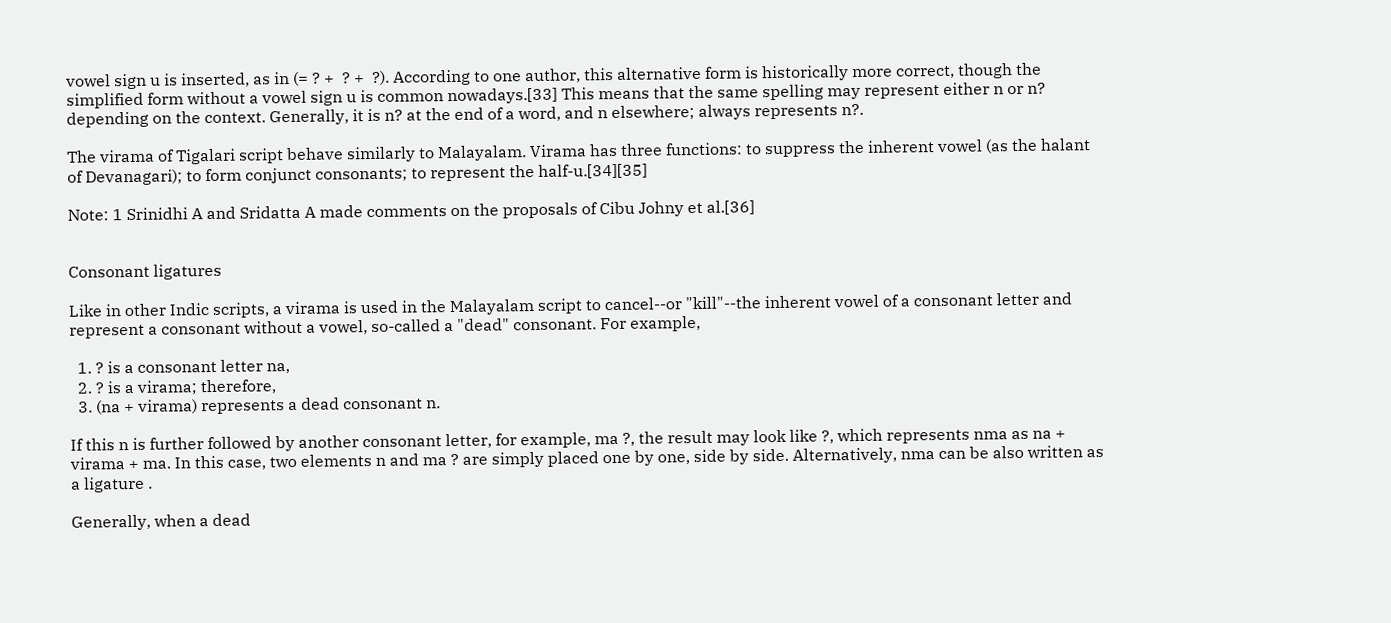vowel sign u is inserted, as in (= ? +  ? +  ?). According to one author, this alternative form is historically more correct, though the simplified form without a vowel sign u is common nowadays.[33] This means that the same spelling may represent either n or n? depending on the context. Generally, it is n? at the end of a word, and n elsewhere; always represents n?.

The virama of Tigalari script behave similarly to Malayalam. Virama has three functions: to suppress the inherent vowel (as the halant of Devanagari); to form conjunct consonants; to represent the half-u.[34][35]

Note: 1 Srinidhi A and Sridatta A made comments on the proposals of Cibu Johny et al.[36]


Consonant ligatures

Like in other Indic scripts, a virama is used in the Malayalam script to cancel--or "kill"--the inherent vowel of a consonant letter and represent a consonant without a vowel, so-called a "dead" consonant. For example,

  1. ? is a consonant letter na,
  2. ? is a virama; therefore,
  3. (na + virama) represents a dead consonant n.

If this n is further followed by another consonant letter, for example, ma ?, the result may look like ?, which represents nma as na + virama + ma. In this case, two elements n and ma ? are simply placed one by one, side by side. Alternatively, nma can be also written as a ligature .

Generally, when a dead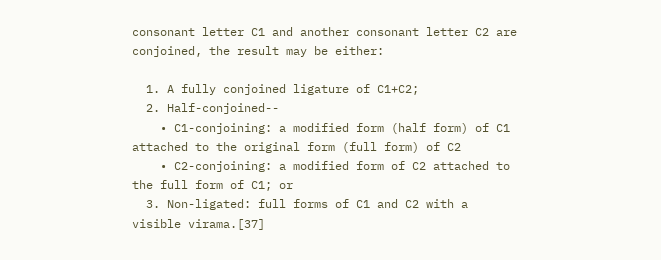consonant letter C1 and another consonant letter C2 are conjoined, the result may be either:

  1. A fully conjoined ligature of C1+C2;
  2. Half-conjoined--
    • C1-conjoining: a modified form (half form) of C1 attached to the original form (full form) of C2
    • C2-conjoining: a modified form of C2 attached to the full form of C1; or
  3. Non-ligated: full forms of C1 and C2 with a visible virama.[37]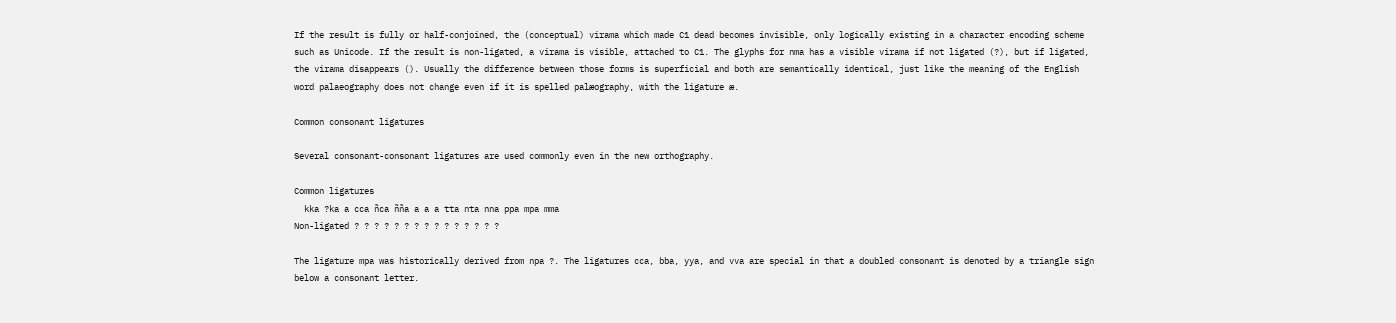If the result is fully or half-conjoined, the (conceptual) virama which made C1 dead becomes invisible, only logically existing in a character encoding scheme such as Unicode. If the result is non-ligated, a virama is visible, attached to C1. The glyphs for nma has a visible virama if not ligated (?), but if ligated, the virama disappears (). Usually the difference between those forms is superficial and both are semantically identical, just like the meaning of the English word palaeography does not change even if it is spelled palæography, with the ligature æ.

Common consonant ligatures

Several consonant-consonant ligatures are used commonly even in the new orthography.

Common ligatures
  kka ?ka a cca ñca ñña a a a tta nta nna ppa mpa mma
Non-ligated ? ? ? ? ? ? ? ? ? ? ? ? ? ? ?

The ligature mpa was historically derived from npa ?. The ligatures cca, bba, yya, and vva are special in that a doubled consonant is denoted by a triangle sign below a consonant letter.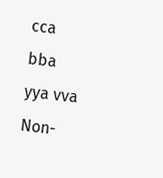cca bba yya vva
Non-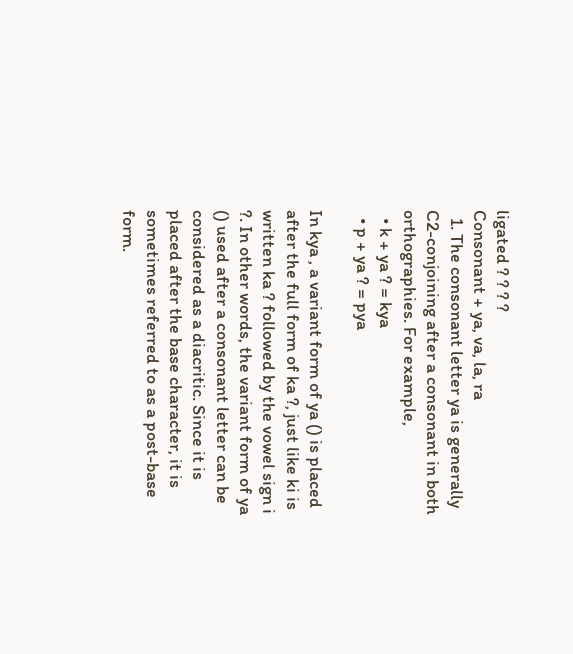ligated ? ? ? ?
Consonant + ya, va, la, ra
  1. The consonant letter ya is generally C2-conjoining after a consonant in both orthographies. For example,
  • k + ya ? = kya
  • p + ya ? = pya

In kya , a variant form of ya () is placed after the full form of ka ?, just like ki is written ka ? followed by the vowel sign i ?. In other words, the variant form of ya () used after a consonant letter can be considered as a diacritic. Since it is placed after the base character, it is sometimes referred to as a post-base form.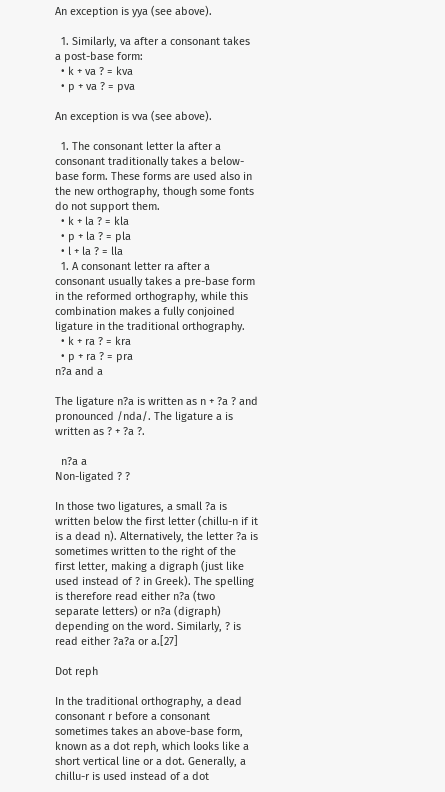An exception is yya (see above).

  1. Similarly, va after a consonant takes a post-base form:
  • k + va ? = kva
  • p + va ? = pva

An exception is vva (see above).

  1. The consonant letter la after a consonant traditionally takes a below-base form. These forms are used also in the new orthography, though some fonts do not support them.
  • k + la ? = kla
  • p + la ? = pla
  • l + la ? = lla
  1. A consonant letter ra after a consonant usually takes a pre-base form in the reformed orthography, while this combination makes a fully conjoined ligature in the traditional orthography.
  • k + ra ? = kra
  • p + ra ? = pra
n?a and a

The ligature n?a is written as n + ?a ? and pronounced /nda/. The ligature a is written as ? + ?a ?.

  n?a a
Non-ligated ? ?

In those two ligatures, a small ?a is written below the first letter (chillu-n if it is a dead n). Alternatively, the letter ?a is sometimes written to the right of the first letter, making a digraph (just like used instead of ? in Greek). The spelling is therefore read either n?a (two separate letters) or n?a (digraph) depending on the word. Similarly, ? is read either ?a?a or a.[27]

Dot reph

In the traditional orthography, a dead consonant r before a consonant sometimes takes an above-base form, known as a dot reph, which looks like a short vertical line or a dot. Generally, a chillu-r is used instead of a dot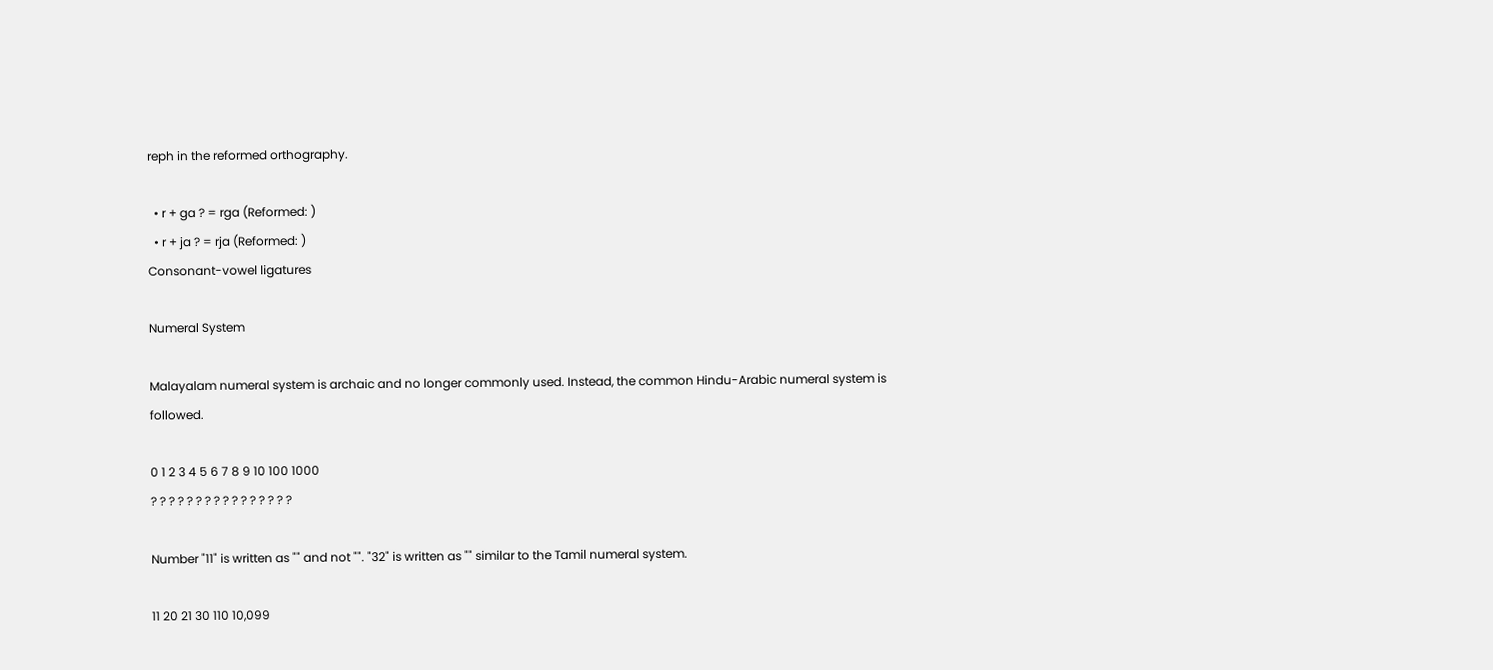reph in the reformed orthography.

  • r + ga ? = rga (Reformed: )
  • r + ja ? = rja (Reformed: )
Consonant-vowel ligatures

Numeral System

Malayalam numeral system is archaic and no longer commonly used. Instead, the common Hindu-Arabic numeral system is followed.

0 1 2 3 4 5 6 7 8 9 10 100 1000
? ? ? ? ? ? ? ? ? ? ? ? ? ? ? ?

Number "11" is written as "" and not "". "32" is written as "" similar to the Tamil numeral system.

11 20 21 30 110 10,099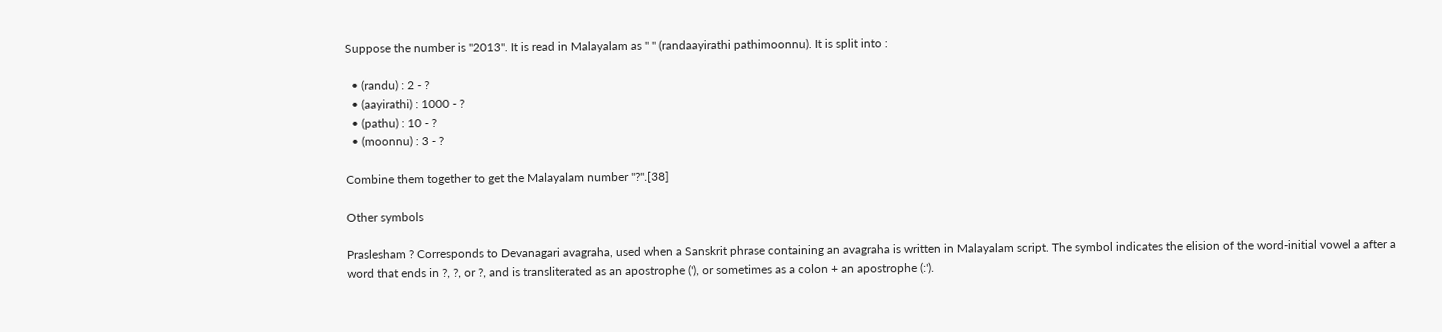Suppose the number is "2013". It is read in Malayalam as " " (randaayirathi pathimoonnu). It is split into :

  • (randu) : 2 - ?
  • (aayirathi) : 1000 - ?
  • (pathu) : 10 - ?
  • (moonnu) : 3 - ?

Combine them together to get the Malayalam number "?".[38]

Other symbols

Praslesham ? Corresponds to Devanagari avagraha, used when a Sanskrit phrase containing an avagraha is written in Malayalam script. The symbol indicates the elision of the word-initial vowel a after a word that ends in ?, ?, or ?, and is transliterated as an apostrophe ('), or sometimes as a colon + an apostrophe (:').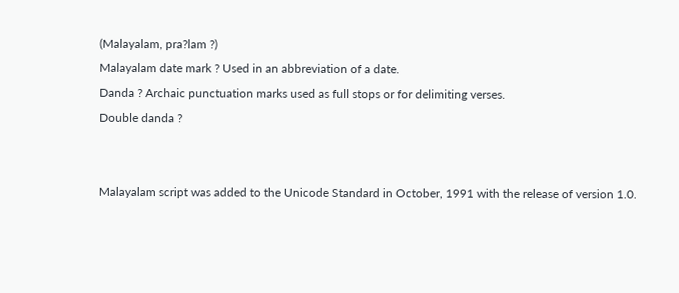(Malayalam, pra?lam ?)
Malayalam date mark ? Used in an abbreviation of a date.
Danda ? Archaic punctuation marks used as full stops or for delimiting verses.
Double danda ?


Malayalam script was added to the Unicode Standard in October, 1991 with the release of version 1.0.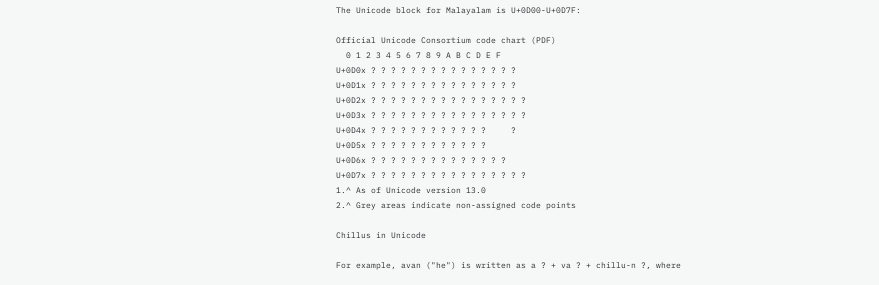The Unicode block for Malayalam is U+0D00-U+0D7F:

Official Unicode Consortium code chart (PDF)
  0 1 2 3 4 5 6 7 8 9 A B C D E F
U+0D0x ? ? ? ? ? ? ? ? ? ? ? ? ? ? ?
U+0D1x ? ? ? ? ? ? ? ? ? ? ? ? ? ? ?
U+0D2x ? ? ? ? ? ? ? ? ? ? ? ? ? ? ? ?
U+0D3x ? ? ? ? ? ? ? ? ? ? ? ? ? ? ? ?
U+0D4x ? ? ? ? ? ? ? ? ? ? ? ?     ?
U+0D5x ? ? ? ? ? ? ? ? ? ? ? ?
U+0D6x ? ? ? ? ? ? ? ? ? ? ? ? ? ?
U+0D7x ? ? ? ? ? ? ? ? ? ? ? ? ? ? ? ?
1.^ As of Unicode version 13.0
2.^ Grey areas indicate non-assigned code points

Chillus in Unicode

For example, avan ("he") is written as a ? + va ? + chillu-n ?, where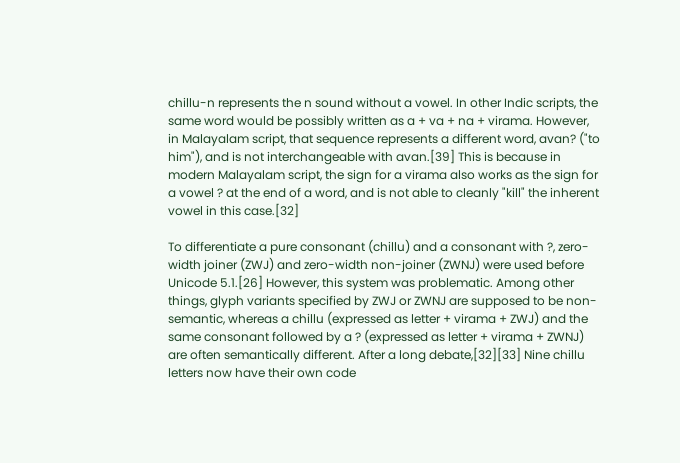chillu-n represents the n sound without a vowel. In other Indic scripts, the same word would be possibly written as a + va + na + virama. However, in Malayalam script, that sequence represents a different word, avan? ("to him"), and is not interchangeable with avan.[39] This is because in modern Malayalam script, the sign for a virama also works as the sign for a vowel ? at the end of a word, and is not able to cleanly "kill" the inherent vowel in this case.[32]

To differentiate a pure consonant (chillu) and a consonant with ?, zero-width joiner (ZWJ) and zero-width non-joiner (ZWNJ) were used before Unicode 5.1.[26] However, this system was problematic. Among other things, glyph variants specified by ZWJ or ZWNJ are supposed to be non-semantic, whereas a chillu (expressed as letter + virama + ZWJ) and the same consonant followed by a ? (expressed as letter + virama + ZWNJ) are often semantically different. After a long debate,[32][33] Nine chillu letters now have their own code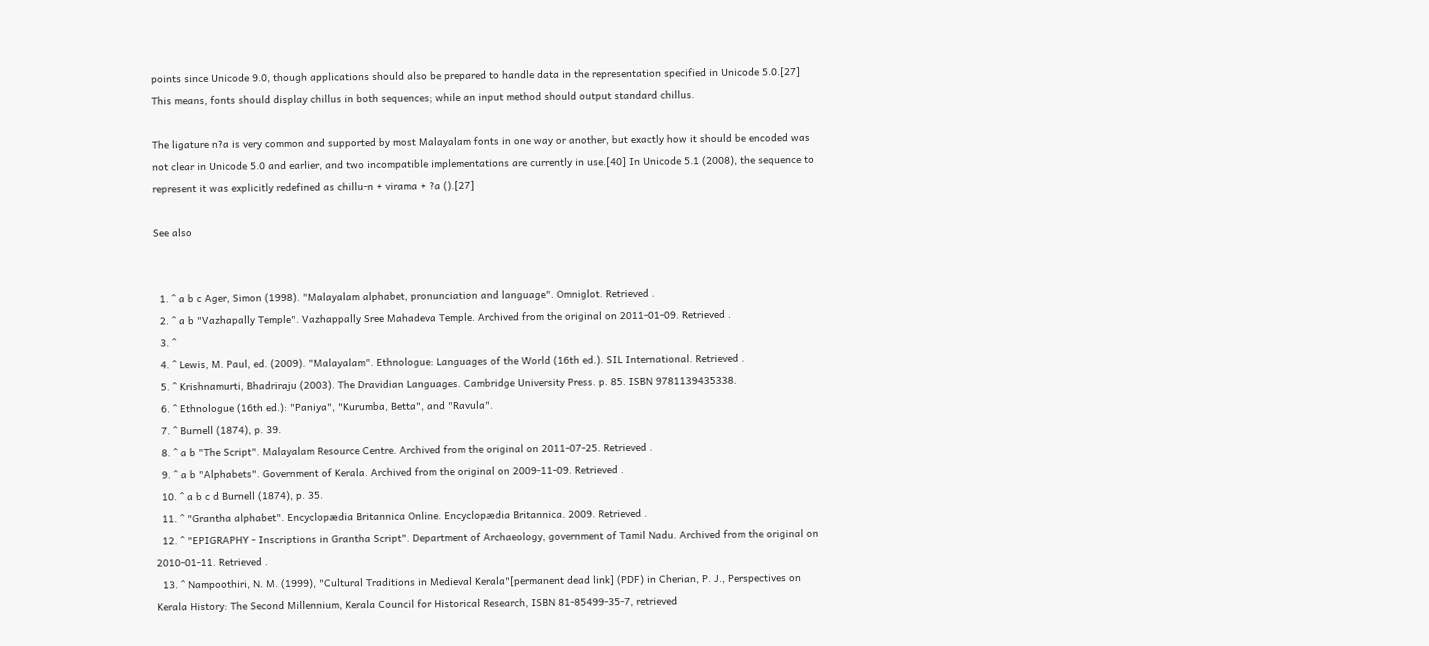points since Unicode 9.0, though applications should also be prepared to handle data in the representation specified in Unicode 5.0.[27] This means, fonts should display chillus in both sequences; while an input method should output standard chillus.

The ligature n?a is very common and supported by most Malayalam fonts in one way or another, but exactly how it should be encoded was not clear in Unicode 5.0 and earlier, and two incompatible implementations are currently in use.[40] In Unicode 5.1 (2008), the sequence to represent it was explicitly redefined as chillu-n + virama + ?a ().[27]

See also


  1. ^ a b c Ager, Simon (1998). "Malayalam alphabet, pronunciation and language". Omniglot. Retrieved .
  2. ^ a b "Vazhapally Temple". Vazhappally Sree Mahadeva Temple. Archived from the original on 2011-01-09. Retrieved .
  3. ^
  4. ^ Lewis, M. Paul, ed. (2009). "Malayalam". Ethnologue: Languages of the World (16th ed.). SIL International. Retrieved .
  5. ^ Krishnamurti, Bhadriraju (2003). The Dravidian Languages. Cambridge University Press. p. 85. ISBN 9781139435338.
  6. ^ Ethnologue (16th ed.): "Paniya", "Kurumba, Betta", and "Ravula".
  7. ^ Burnell (1874), p. 39.
  8. ^ a b "The Script". Malayalam Resource Centre. Archived from the original on 2011-07-25. Retrieved .
  9. ^ a b "Alphabets". Government of Kerala. Archived from the original on 2009-11-09. Retrieved .
  10. ^ a b c d Burnell (1874), p. 35.
  11. ^ "Grantha alphabet". Encyclopædia Britannica Online. Encyclopædia Britannica. 2009. Retrieved .
  12. ^ "EPIGRAPHY - Inscriptions in Grantha Script". Department of Archaeology, government of Tamil Nadu. Archived from the original on 2010-01-11. Retrieved .
  13. ^ Nampoothiri, N. M. (1999), "Cultural Traditions in Medieval Kerala"[permanent dead link] (PDF) in Cherian, P. J., Perspectives on Kerala History: The Second Millennium, Kerala Council for Historical Research, ISBN 81-85499-35-7, retrieved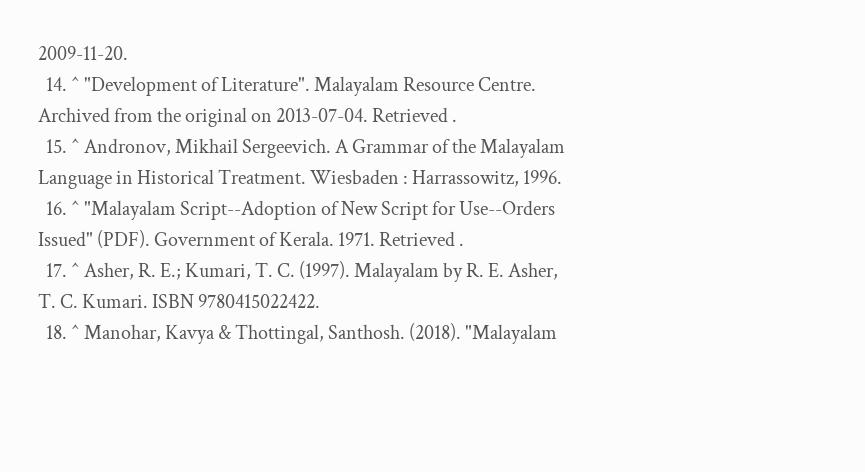2009-11-20.
  14. ^ "Development of Literature". Malayalam Resource Centre. Archived from the original on 2013-07-04. Retrieved .
  15. ^ Andronov, Mikhail Sergeevich. A Grammar of the Malayalam Language in Historical Treatment. Wiesbaden : Harrassowitz, 1996.
  16. ^ "Malayalam Script--Adoption of New Script for Use--Orders Issued" (PDF). Government of Kerala. 1971. Retrieved .
  17. ^ Asher, R. E.; Kumari, T. C. (1997). Malayalam by R. E. Asher, T. C. Kumari. ISBN 9780415022422.
  18. ^ Manohar, Kavya & Thottingal, Santhosh. (2018). "Malayalam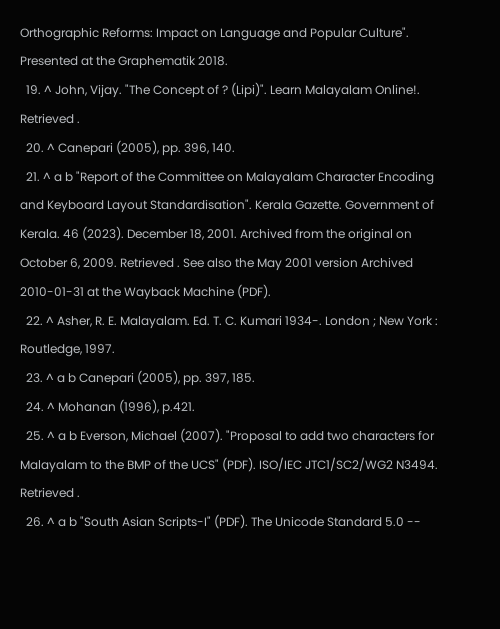Orthographic Reforms: Impact on Language and Popular Culture". Presented at the Graphematik 2018.
  19. ^ John, Vijay. "The Concept of ? (Lipi)". Learn Malayalam Online!. Retrieved .
  20. ^ Canepari (2005), pp. 396, 140.
  21. ^ a b "Report of the Committee on Malayalam Character Encoding and Keyboard Layout Standardisation". Kerala Gazette. Government of Kerala. 46 (2023). December 18, 2001. Archived from the original on October 6, 2009. Retrieved . See also the May 2001 version Archived 2010-01-31 at the Wayback Machine (PDF).
  22. ^ Asher, R. E. Malayalam. Ed. T. C. Kumari 1934-. London ; New York : Routledge, 1997.
  23. ^ a b Canepari (2005), pp. 397, 185.
  24. ^ Mohanan (1996), p.421.
  25. ^ a b Everson, Michael (2007). "Proposal to add two characters for Malayalam to the BMP of the UCS" (PDF). ISO/IEC JTC1/SC2/WG2 N3494. Retrieved .
  26. ^ a b "South Asian Scripts-I" (PDF). The Unicode Standard 5.0 --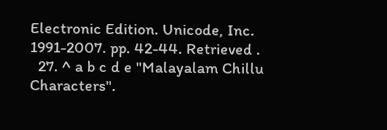Electronic Edition. Unicode, Inc. 1991-2007. pp. 42-44. Retrieved .
  27. ^ a b c d e "Malayalam Chillu Characters".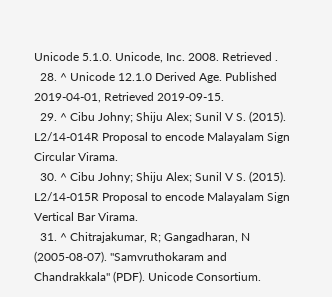Unicode 5.1.0. Unicode, Inc. 2008. Retrieved .
  28. ^ Unicode 12.1.0 Derived Age. Published 2019-04-01, Retrieved 2019-09-15.
  29. ^ Cibu Johny; Shiju Alex; Sunil V S. (2015). L2/14-014R Proposal to encode Malayalam Sign Circular Virama.
  30. ^ Cibu Johny; Shiju Alex; Sunil V S. (2015). L2/14-015R Proposal to encode Malayalam Sign Vertical Bar Virama.
  31. ^ Chitrajakumar, R; Gangadharan, N (2005-08-07). "Samvruthokaram and Chandrakkala" (PDF). Unicode Consortium.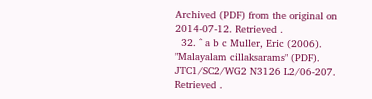Archived (PDF) from the original on 2014-07-12. Retrieved .
  32. ^ a b c Muller, Eric (2006). "Malayalam cillaksarams" (PDF). JTC1/SC2/WG2 N3126 L2/06-207. Retrieved .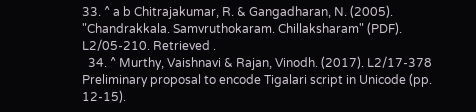33. ^ a b Chitrajakumar, R. & Gangadharan, N. (2005). "Chandrakkala. Samvruthokaram. Chillaksharam" (PDF). L2/05-210. Retrieved .
  34. ^ Murthy, Vaishnavi & Rajan, Vinodh. (2017). L2/17-378 Preliminary proposal to encode Tigalari script in Unicode (pp. 12-15).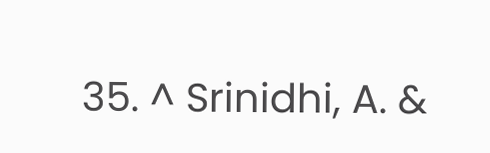35. ^ Srinidhi, A. &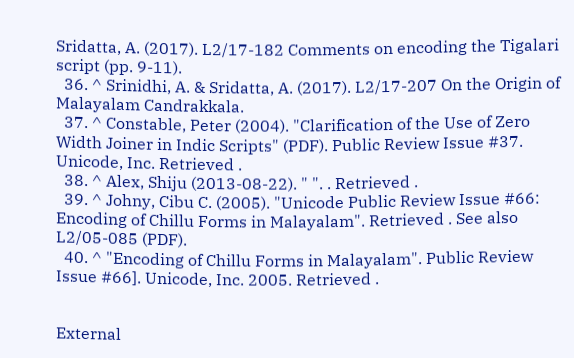Sridatta, A. (2017). L2/17-182 Comments on encoding the Tigalari script (pp. 9-11).
  36. ^ Srinidhi, A. & Sridatta, A. (2017). L2/17-207 On the Origin of Malayalam Candrakkala.
  37. ^ Constable, Peter (2004). "Clarification of the Use of Zero Width Joiner in Indic Scripts" (PDF). Public Review Issue #37. Unicode, Inc. Retrieved .
  38. ^ Alex, Shiju (2013-08-22). " ". . Retrieved .
  39. ^ Johny, Cibu C. (2005). "Unicode Public Review Issue #66: Encoding of Chillu Forms in Malayalam". Retrieved . See also L2/05-085 (PDF).
  40. ^ "Encoding of Chillu Forms in Malayalam". Public Review Issue #66]. Unicode, Inc. 2005. Retrieved .


External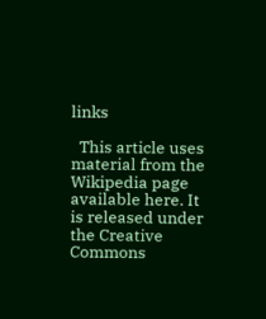links

  This article uses material from the Wikipedia page available here. It is released under the Creative Commons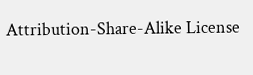Attribution-Share-Alike License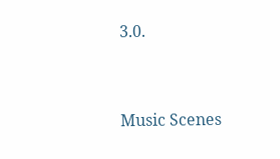3.0.



Music Scenes